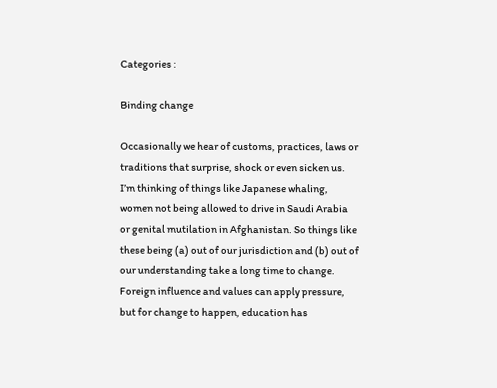Categories :

Binding change

Occasionally we hear of customs, practices, laws or traditions that surprise, shock or even sicken us. I’m thinking of things like Japanese whaling, women not being allowed to drive in Saudi Arabia or genital mutilation in Afghanistan. So things like these being (a) out of our jurisdiction and (b) out of our understanding take a long time to change. Foreign influence and values can apply pressure, but for change to happen, education has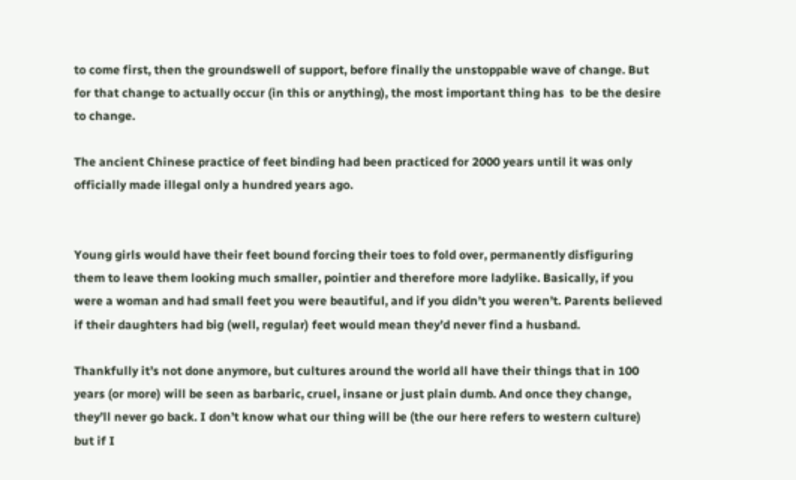to come first, then the groundswell of support, before finally the unstoppable wave of change. But for that change to actually occur (in this or anything), the most important thing has  to be the desire to change.

The ancient Chinese practice of feet binding had been practiced for 2000 years until it was only officially made illegal only a hundred years ago.


Young girls would have their feet bound forcing their toes to fold over, permanently disfiguring them to leave them looking much smaller, pointier and therefore more ladylike. Basically, if you were a woman and had small feet you were beautiful, and if you didn’t you weren’t. Parents believed if their daughters had big (well, regular) feet would mean they’d never find a husband.

Thankfully it’s not done anymore, but cultures around the world all have their things that in 100 years (or more) will be seen as barbaric, cruel, insane or just plain dumb. And once they change, they’ll never go back. I don’t know what our thing will be (the our here refers to western culture) but if I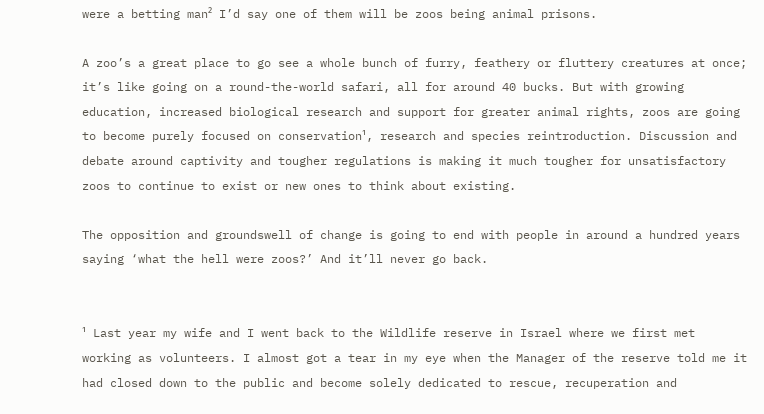were a betting man² I’d say one of them will be zoos being animal prisons.

A zoo’s a great place to go see a whole bunch of furry, feathery or fluttery creatures at once; it’s like going on a round-the-world safari, all for around 40 bucks. But with growing education, increased biological research and support for greater animal rights, zoos are going to become purely focused on conservation¹, research and species reintroduction. Discussion and debate around captivity and tougher regulations is making it much tougher for unsatisfactory zoos to continue to exist or new ones to think about existing.

The opposition and groundswell of change is going to end with people in around a hundred years saying ‘what the hell were zoos?’ And it’ll never go back.


¹ Last year my wife and I went back to the Wildlife reserve in Israel where we first met working as volunteers. I almost got a tear in my eye when the Manager of the reserve told me it had closed down to the public and become solely dedicated to rescue, recuperation and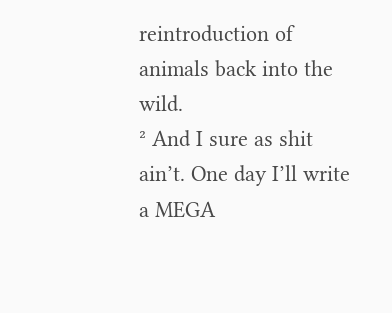reintroduction of animals back into the wild.
² And I sure as shit ain’t. One day I’ll write a MEGA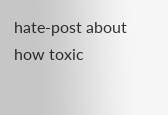hate-post about how toxic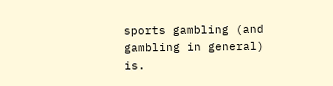sports gambling (and gambling in general) is.